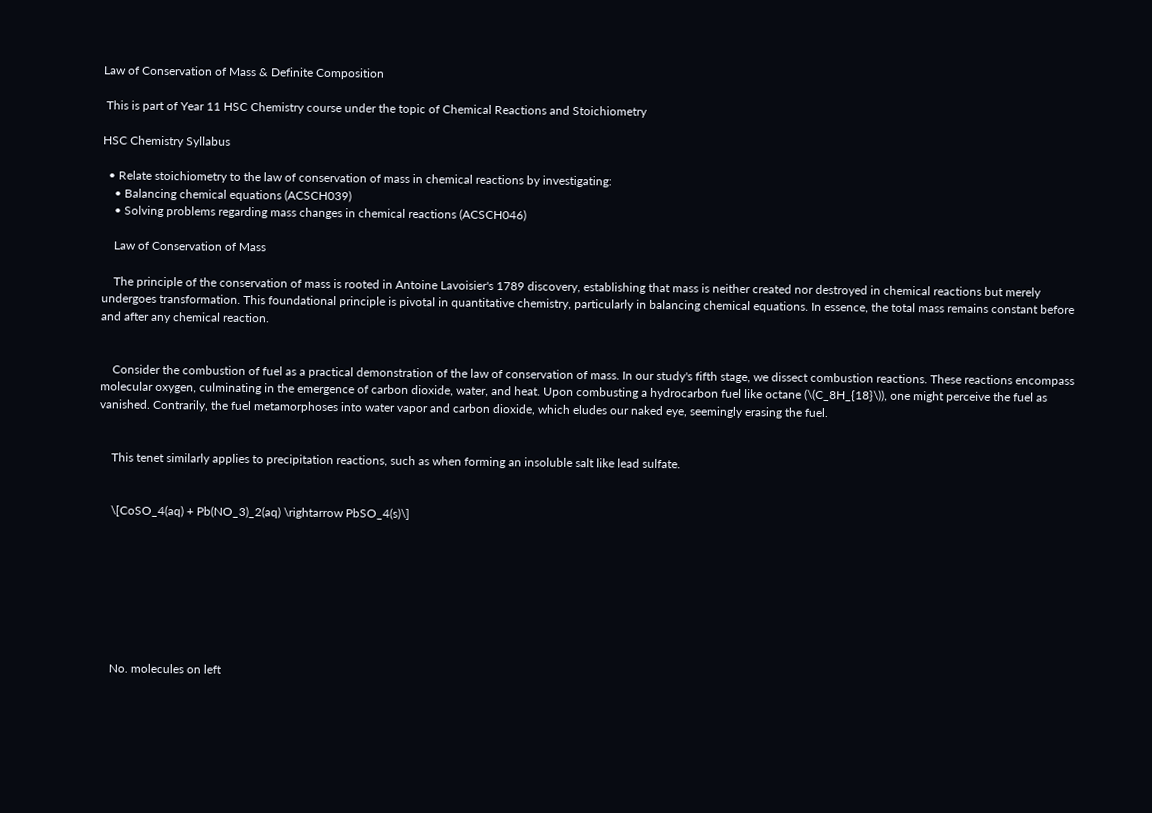Law of Conservation of Mass & Definite Composition

 This is part of Year 11 HSC Chemistry course under the topic of Chemical Reactions and Stoichiometry

HSC Chemistry Syllabus

  • Relate stoichiometry to the law of conservation of mass in chemical reactions by investigating:
    • Balancing chemical equations (ACSCH039)
    • Solving problems regarding mass changes in chemical reactions (ACSCH046)

    Law of Conservation of Mass

    The principle of the conservation of mass is rooted in Antoine Lavoisier's 1789 discovery, establishing that mass is neither created nor destroyed in chemical reactions but merely undergoes transformation. This foundational principle is pivotal in quantitative chemistry, particularly in balancing chemical equations. In essence, the total mass remains constant before and after any chemical reaction.


    Consider the combustion of fuel as a practical demonstration of the law of conservation of mass. In our study's fifth stage, we dissect combustion reactions. These reactions encompass molecular oxygen, culminating in the emergence of carbon dioxide, water, and heat. Upon combusting a hydrocarbon fuel like octane (\(C_8H_{18}\)), one might perceive the fuel as vanished. Contrarily, the fuel metamorphoses into water vapor and carbon dioxide, which eludes our naked eye, seemingly erasing the fuel.


    This tenet similarly applies to precipitation reactions, such as when forming an insoluble salt like lead sulfate.


    \[CoSO_4(aq) + Pb(NO_3)_2(aq) \rightarrow PbSO_4(s)\]








    No. molecules on left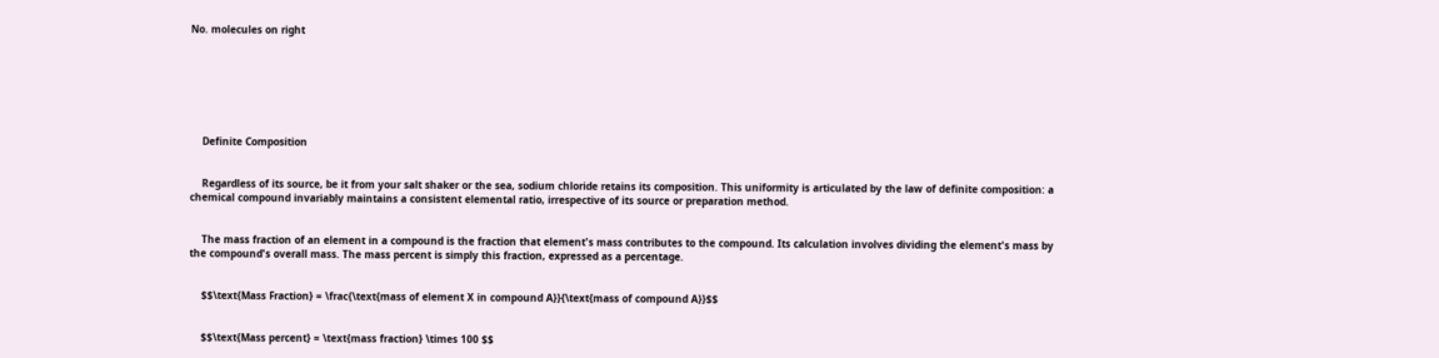No. molecules on right







    Definite Composition


    Regardless of its source, be it from your salt shaker or the sea, sodium chloride retains its composition. This uniformity is articulated by the law of definite composition: a chemical compound invariably maintains a consistent elemental ratio, irrespective of its source or preparation method.


    The mass fraction of an element in a compound is the fraction that element's mass contributes to the compound. Its calculation involves dividing the element's mass by the compound's overall mass. The mass percent is simply this fraction, expressed as a percentage.


    $$\text{Mass Fraction} = \frac{\text{mass of element X in compound A}}{\text{mass of compound A}}$$


    $$\text{Mass percent} = \text{mass fraction} \times 100 $$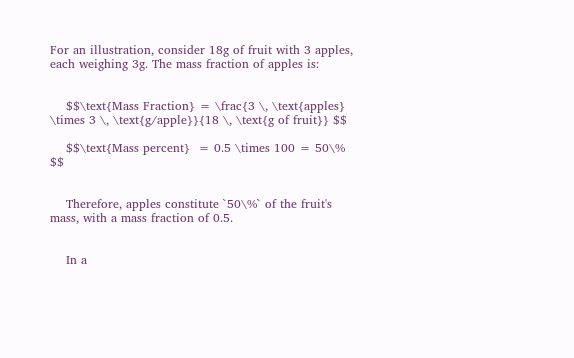For an illustration, consider 18g of fruit with 3 apples, each weighing 3g. The mass fraction of apples is:


    $$\text{Mass Fraction} = \frac{3 \, \text{apples} \times 3 \, \text{g/apple}}{18 \, \text{g of fruit}} $$

    $$\text{Mass percent}  = 0.5 \times 100 = 50\% $$


    Therefore, apples constitute `50\%` of the fruit's mass, with a mass fraction of 0.5.


    In a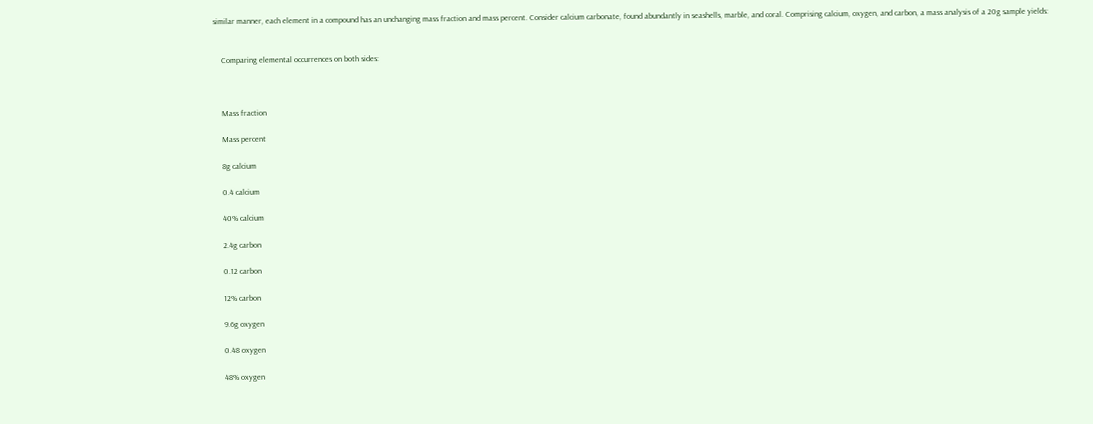similar manner, each element in a compound has an unchanging mass fraction and mass percent. Consider calcium carbonate, found abundantly in seashells, marble, and coral. Comprising calcium, oxygen, and carbon, a mass analysis of a 20g sample yields:


    Comparing elemental occurrences on both sides:



    Mass fraction

    Mass percent

    8g calcium

    0.4 calcium

    40% calcium

    2.4g carbon

    0.12 carbon

    12% carbon

    9.6g oxygen

    0.48 oxygen

    48% oxygen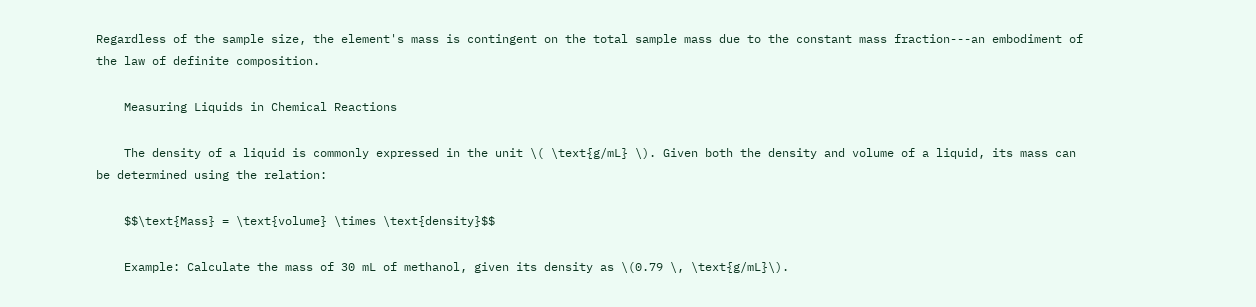Regardless of the sample size, the element's mass is contingent on the total sample mass due to the constant mass fraction---an embodiment of the law of definite composition.

    Measuring Liquids in Chemical Reactions

    The density of a liquid is commonly expressed in the unit \( \text{g/mL} \). Given both the density and volume of a liquid, its mass can be determined using the relation:

    $$\text{Mass} = \text{volume} \times \text{density}$$

    Example: Calculate the mass of 30 mL of methanol, given its density as \(0.79 \, \text{g/mL}\).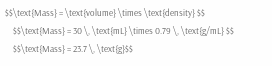$$\text{Mass} = \text{volume} \times \text{density} $$
    $$\text{Mass} = 30 \, \text{mL} \times 0.79 \, \text{g/mL} $$
    $$\text{Mass} = 23.7 \, \text{g}$$